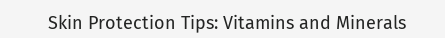Skin Protection Tips: Vitamins and Minerals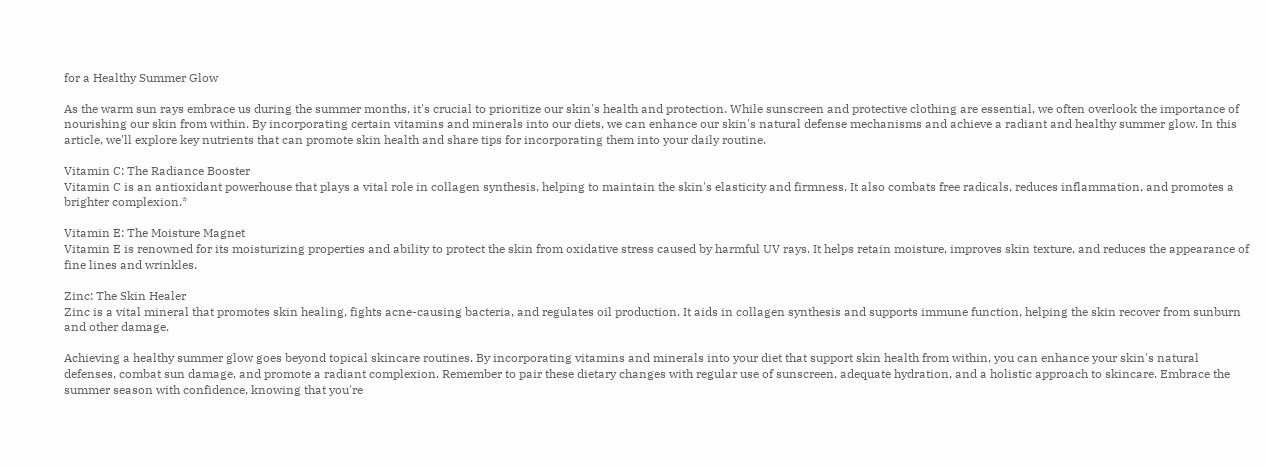for a Healthy Summer Glow

As the warm sun rays embrace us during the summer months, it's crucial to prioritize our skin's health and protection. While sunscreen and protective clothing are essential, we often overlook the importance of nourishing our skin from within. By incorporating certain vitamins and minerals into our diets, we can enhance our skin's natural defense mechanisms and achieve a radiant and healthy summer glow. In this article, we'll explore key nutrients that can promote skin health and share tips for incorporating them into your daily routine.

Vitamin C: The Radiance Booster
Vitamin C is an antioxidant powerhouse that plays a vital role in collagen synthesis, helping to maintain the skin's elasticity and firmness. It also combats free radicals, reduces inflammation, and promotes a brighter complexion.*

Vitamin E: The Moisture Magnet
Vitamin E is renowned for its moisturizing properties and ability to protect the skin from oxidative stress caused by harmful UV rays. It helps retain moisture, improves skin texture, and reduces the appearance of fine lines and wrinkles.

Zinc: The Skin Healer
Zinc is a vital mineral that promotes skin healing, fights acne-causing bacteria, and regulates oil production. It aids in collagen synthesis and supports immune function, helping the skin recover from sunburn and other damage.

Achieving a healthy summer glow goes beyond topical skincare routines. By incorporating vitamins and minerals into your diet that support skin health from within, you can enhance your skin's natural defenses, combat sun damage, and promote a radiant complexion. Remember to pair these dietary changes with regular use of sunscreen, adequate hydration, and a holistic approach to skincare. Embrace the summer season with confidence, knowing that you're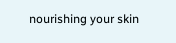nourishing your skin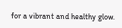for a vibrant and healthy glow.